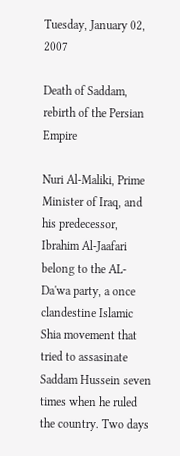Tuesday, January 02, 2007

Death of Saddam, rebirth of the Persian Empire

Nuri Al-Maliki, Prime Minister of Iraq, and his predecessor, Ibrahim Al-Jaafari belong to the AL-Da'wa party, a once clandestine Islamic Shia movement that tried to assasinate Saddam Hussein seven times when he ruled the country. Two days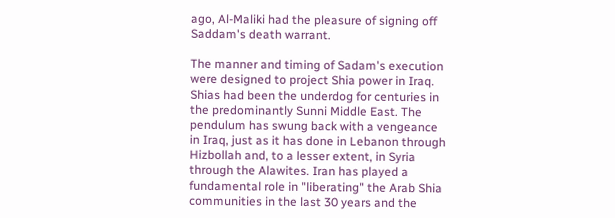ago, Al-Maliki had the pleasure of signing off Saddam's death warrant.

The manner and timing of Sadam's execution were designed to project Shia power in Iraq. Shias had been the underdog for centuries in the predominantly Sunni Middle East. The pendulum has swung back with a vengeance in Iraq, just as it has done in Lebanon through Hizbollah and, to a lesser extent, in Syria through the Alawites. Iran has played a fundamental role in "liberating" the Arab Shia communities in the last 30 years and the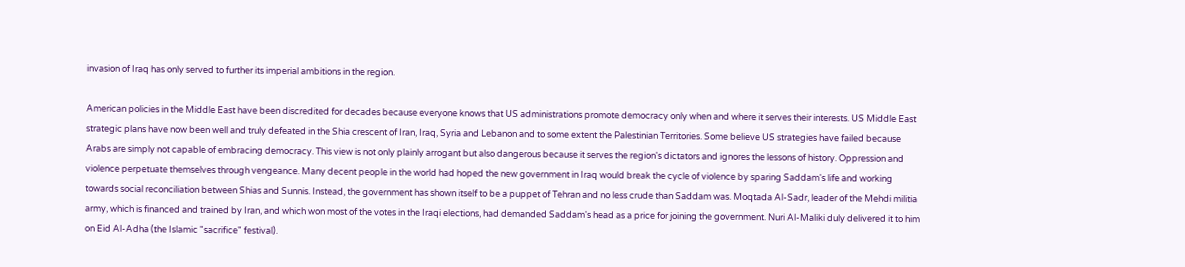invasion of Iraq has only served to further its imperial ambitions in the region.

American policies in the Middle East have been discredited for decades because everyone knows that US administrations promote democracy only when and where it serves their interests. US Middle East strategic plans have now been well and truly defeated in the Shia crescent of Iran, Iraq, Syria and Lebanon and to some extent the Palestinian Territories. Some believe US strategies have failed because Arabs are simply not capable of embracing democracy. This view is not only plainly arrogant but also dangerous because it serves the region's dictators and ignores the lessons of history. Oppression and violence perpetuate themselves through vengeance. Many decent people in the world had hoped the new government in Iraq would break the cycle of violence by sparing Saddam's life and working towards social reconciliation between Shias and Sunnis. Instead, the government has shown itself to be a puppet of Tehran and no less crude than Saddam was. Moqtada Al-Sadr, leader of the Mehdi militia army, which is financed and trained by Iran, and which won most of the votes in the Iraqi elections, had demanded Saddam's head as a price for joining the government. Nuri Al-Maliki duly delivered it to him on Eid Al-Adha (the Islamic "sacrifice" festival).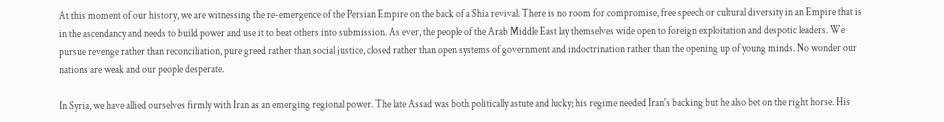At this moment of our history, we are witnessing the re-emergence of the Persian Empire on the back of a Shia revival. There is no room for compromise, free speech or cultural diversity in an Empire that is in the ascendancy and needs to build power and use it to beat others into submission. As ever, the people of the Arab Middle East lay themselves wide open to foreign exploitation and despotic leaders. We pursue revenge rather than reconciliation, pure greed rather than social justice, closed rather than open systems of government and indoctrination rather than the opening up of young minds. No wonder our nations are weak and our people desperate.

In Syria, we have allied ourselves firmly with Iran as an emerging regional power. The late Assad was both politically astute and lucky; his regime needed Iran's backing but he also bet on the right horse. His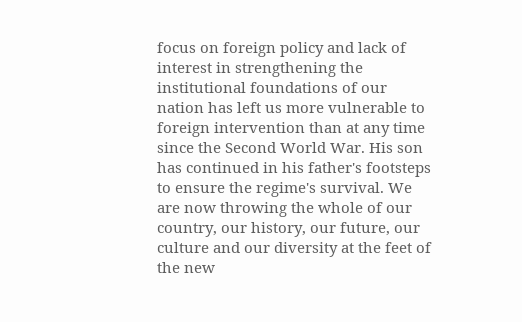focus on foreign policy and lack of interest in strengthening the institutional foundations of our nation has left us more vulnerable to foreign intervention than at any time since the Second World War. His son has continued in his father's footsteps to ensure the regime's survival. We are now throwing the whole of our country, our history, our future, our culture and our diversity at the feet of the new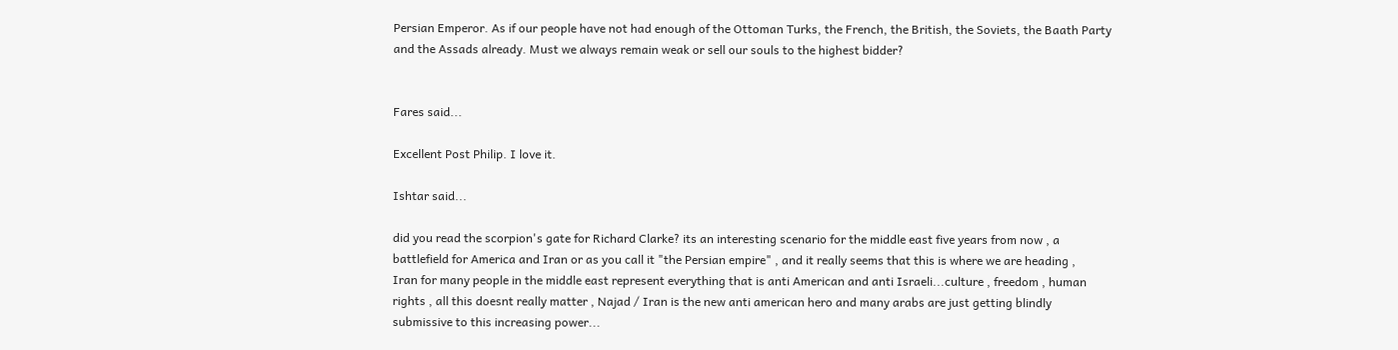Persian Emperor. As if our people have not had enough of the Ottoman Turks, the French, the British, the Soviets, the Baath Party and the Assads already. Must we always remain weak or sell our souls to the highest bidder?


Fares said...

Excellent Post Philip. I love it.

Ishtar said...

did you read the scorpion's gate for Richard Clarke? its an interesting scenario for the middle east five years from now , a battlefield for America and Iran or as you call it "the Persian empire" , and it really seems that this is where we are heading ,
Iran for many people in the middle east represent everything that is anti American and anti Israeli...culture , freedom , human rights , all this doesnt really matter , Najad / Iran is the new anti american hero and many arabs are just getting blindly submissive to this increasing power...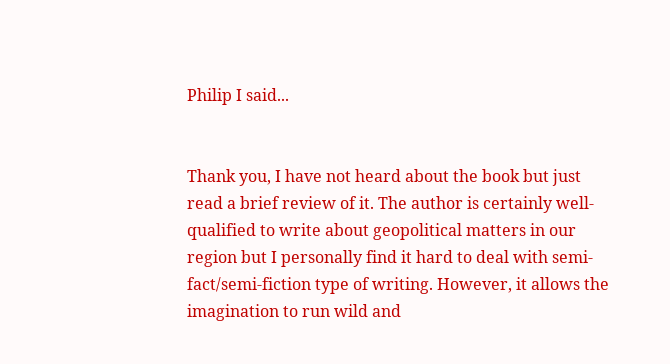Philip I said...


Thank you, I have not heard about the book but just read a brief review of it. The author is certainly well-qualified to write about geopolitical matters in our region but I personally find it hard to deal with semi-fact/semi-fiction type of writing. However, it allows the imagination to run wild and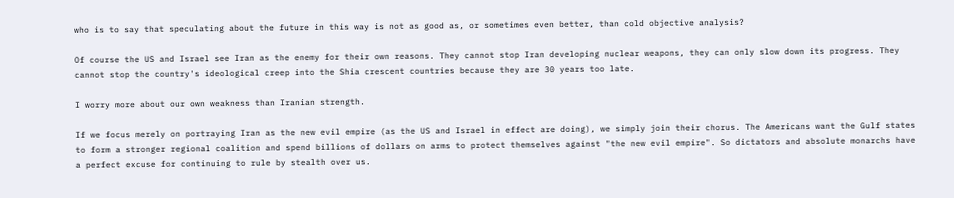who is to say that speculating about the future in this way is not as good as, or sometimes even better, than cold objective analysis?

Of course the US and Israel see Iran as the enemy for their own reasons. They cannot stop Iran developing nuclear weapons, they can only slow down its progress. They cannot stop the country's ideological creep into the Shia crescent countries because they are 30 years too late.

I worry more about our own weakness than Iranian strength.

If we focus merely on portraying Iran as the new evil empire (as the US and Israel in effect are doing), we simply join their chorus. The Americans want the Gulf states to form a stronger regional coalition and spend billions of dollars on arms to protect themselves against "the new evil empire". So dictators and absolute monarchs have a perfect excuse for continuing to rule by stealth over us.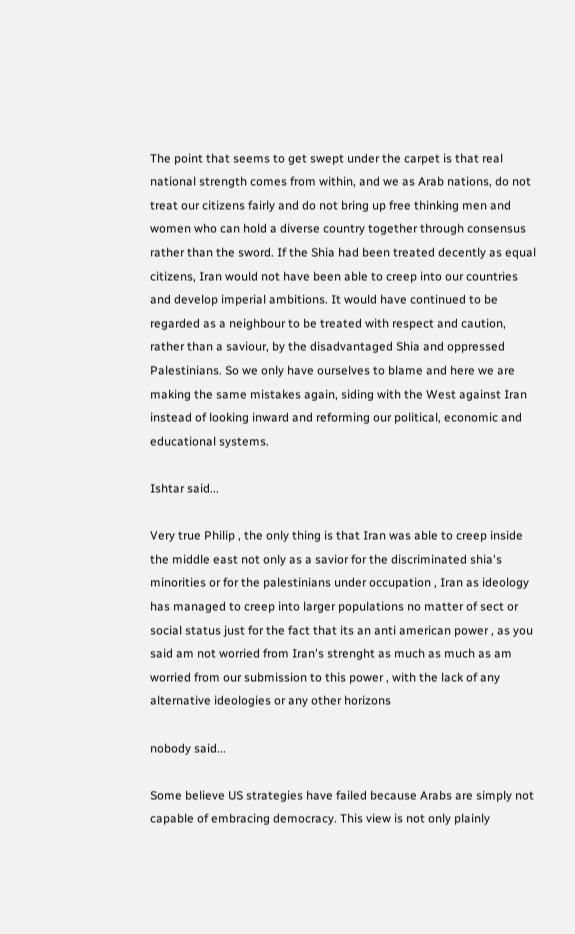The point that seems to get swept under the carpet is that real national strength comes from within, and we as Arab nations, do not treat our citizens fairly and do not bring up free thinking men and women who can hold a diverse country together through consensus rather than the sword. If the Shia had been treated decently as equal citizens, Iran would not have been able to creep into our countries and develop imperial ambitions. It would have continued to be regarded as a neighbour to be treated with respect and caution, rather than a saviour, by the disadvantaged Shia and oppressed Palestinians. So we only have ourselves to blame and here we are making the same mistakes again, siding with the West against Iran instead of looking inward and reforming our political, economic and educational systems.

Ishtar said...

Very true Philip , the only thing is that Iran was able to creep inside the middle east not only as a savior for the discriminated shia's minorities or for the palestinians under occupation , Iran as ideology has managed to creep into larger populations no matter of sect or social status just for the fact that its an anti american power , as you said am not worried from Iran's strenght as much as much as am worried from our submission to this power , with the lack of any alternative ideologies or any other horizons

nobody said...

Some believe US strategies have failed because Arabs are simply not capable of embracing democracy. This view is not only plainly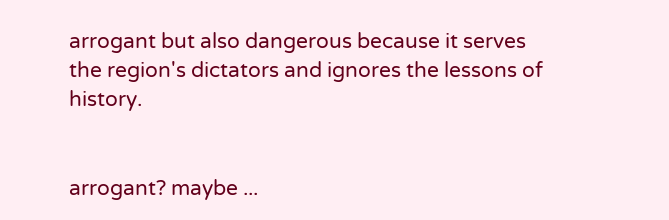arrogant but also dangerous because it serves the region's dictators and ignores the lessons of history.


arrogant? maybe ...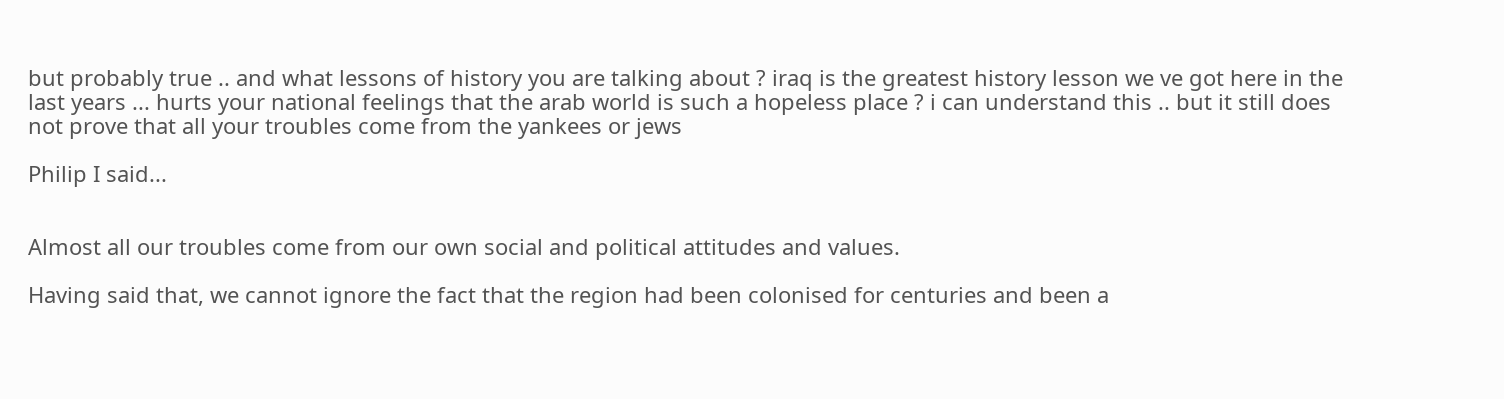but probably true .. and what lessons of history you are talking about ? iraq is the greatest history lesson we ve got here in the last years ... hurts your national feelings that the arab world is such a hopeless place ? i can understand this .. but it still does not prove that all your troubles come from the yankees or jews

Philip I said...


Almost all our troubles come from our own social and political attitudes and values.

Having said that, we cannot ignore the fact that the region had been colonised for centuries and been a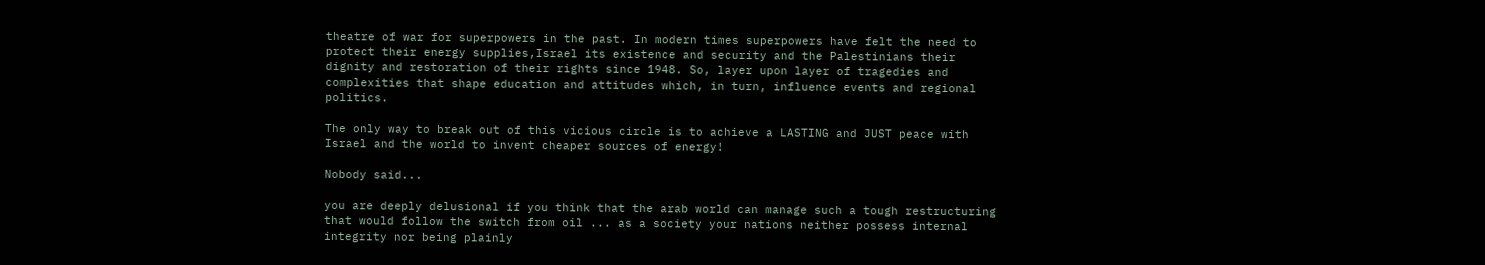theatre of war for superpowers in the past. In modern times superpowers have felt the need to protect their energy supplies,Israel its existence and security and the Palestinians their dignity and restoration of their rights since 1948. So, layer upon layer of tragedies and complexities that shape education and attitudes which, in turn, influence events and regional politics.

The only way to break out of this vicious circle is to achieve a LASTING and JUST peace with Israel and the world to invent cheaper sources of energy!

Nobody said...

you are deeply delusional if you think that the arab world can manage such a tough restructuring that would follow the switch from oil ... as a society your nations neither possess internal integrity nor being plainly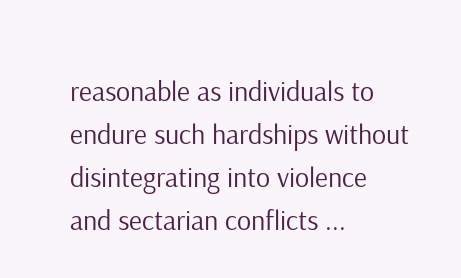reasonable as individuals to endure such hardships without disintegrating into violence and sectarian conflicts ...